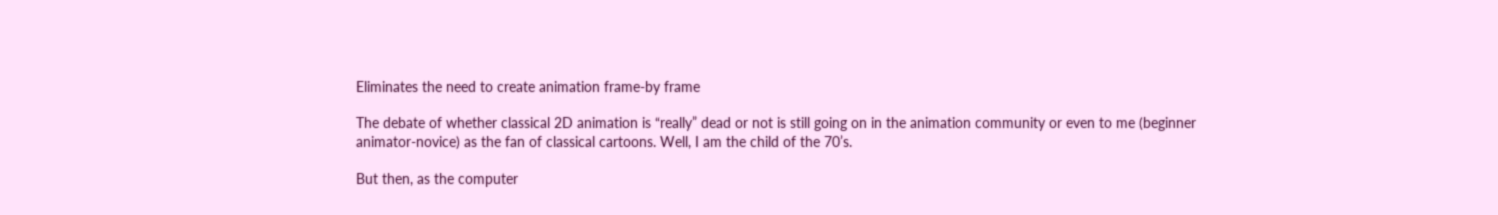Eliminates the need to create animation frame-by frame

The debate of whether classical 2D animation is “really” dead or not is still going on in the animation community or even to me (beginner animator-novice) as the fan of classical cartoons. Well, I am the child of the 70’s.

But then, as the computer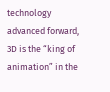technology advanced forward, 3D is the “king of animation” in the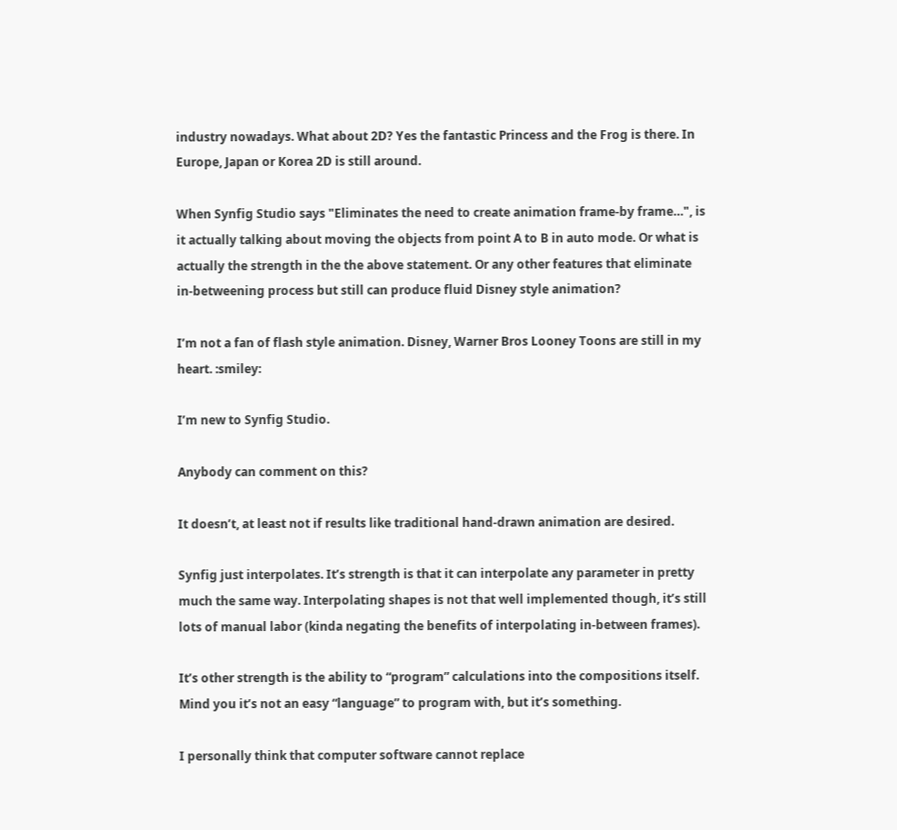industry nowadays. What about 2D? Yes the fantastic Princess and the Frog is there. In Europe, Japan or Korea 2D is still around.

When Synfig Studio says "Eliminates the need to create animation frame-by frame…", is it actually talking about moving the objects from point A to B in auto mode. Or what is actually the strength in the the above statement. Or any other features that eliminate in-betweening process but still can produce fluid Disney style animation?

I’m not a fan of flash style animation. Disney, Warner Bros Looney Toons are still in my heart. :smiley:

I’m new to Synfig Studio.

Anybody can comment on this?

It doesn’t, at least not if results like traditional hand-drawn animation are desired.

Synfig just interpolates. It’s strength is that it can interpolate any parameter in pretty much the same way. Interpolating shapes is not that well implemented though, it’s still lots of manual labor (kinda negating the benefits of interpolating in-between frames).

It’s other strength is the ability to “program” calculations into the compositions itself. Mind you it’s not an easy “language” to program with, but it’s something.

I personally think that computer software cannot replace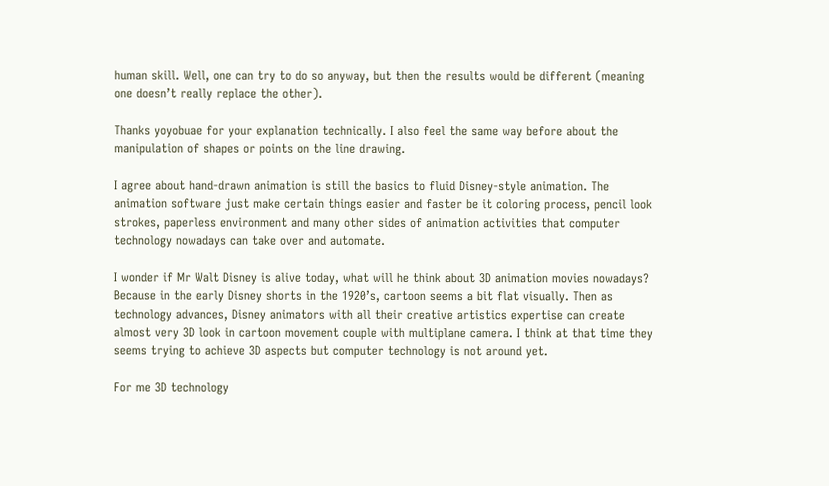human skill. Well, one can try to do so anyway, but then the results would be different (meaning one doesn’t really replace the other).

Thanks yoyobuae for your explanation technically. I also feel the same way before about the manipulation of shapes or points on the line drawing.

I agree about hand-drawn animation is still the basics to fluid Disney-style animation. The animation software just make certain things easier and faster be it coloring process, pencil look strokes, paperless environment and many other sides of animation activities that computer technology nowadays can take over and automate.

I wonder if Mr Walt Disney is alive today, what will he think about 3D animation movies nowadays? Because in the early Disney shorts in the 1920’s, cartoon seems a bit flat visually. Then as technology advances, Disney animators with all their creative artistics expertise can create almost very 3D look in cartoon movement couple with multiplane camera. I think at that time they seems trying to achieve 3D aspects but computer technology is not around yet.

For me 3D technology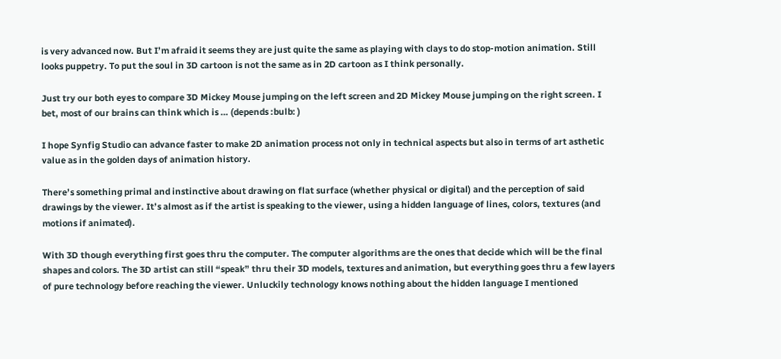is very advanced now. But I’m afraid it seems they are just quite the same as playing with clays to do stop-motion animation. Still looks puppetry. To put the soul in 3D cartoon is not the same as in 2D cartoon as I think personally.

Just try our both eyes to compare 3D Mickey Mouse jumping on the left screen and 2D Mickey Mouse jumping on the right screen. I bet, most of our brains can think which is … (depends :bulb: )

I hope Synfig Studio can advance faster to make 2D animation process not only in technical aspects but also in terms of art asthetic value as in the golden days of animation history.

There’s something primal and instinctive about drawing on flat surface (whether physical or digital) and the perception of said drawings by the viewer. It’s almost as if the artist is speaking to the viewer, using a hidden language of lines, colors, textures (and motions if animated).

With 3D though everything first goes thru the computer. The computer algorithms are the ones that decide which will be the final shapes and colors. The 3D artist can still “speak” thru their 3D models, textures and animation, but everything goes thru a few layers of pure technology before reaching the viewer. Unluckily technology knows nothing about the hidden language I mentioned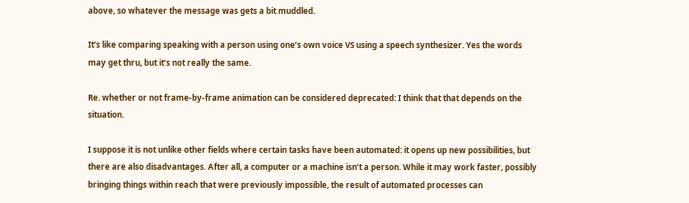above, so whatever the message was gets a bit muddled.

It’s like comparing speaking with a person using one’s own voice VS using a speech synthesizer. Yes the words may get thru, but it’s not really the same.

Re. whether or not frame-by-frame animation can be considered deprecated: I think that that depends on the situation.

I suppose it is not unlike other fields where certain tasks have been automated: it opens up new possibilities, but there are also disadvantages. After all, a computer or a machine isn’t a person. While it may work faster, possibly bringing things within reach that were previously impossible, the result of automated processes can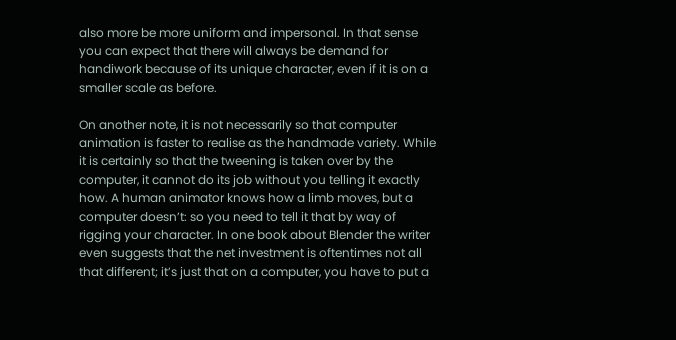also more be more uniform and impersonal. In that sense you can expect that there will always be demand for handiwork because of its unique character, even if it is on a smaller scale as before.

On another note, it is not necessarily so that computer animation is faster to realise as the handmade variety. While it is certainly so that the tweening is taken over by the computer, it cannot do its job without you telling it exactly how. A human animator knows how a limb moves, but a computer doesn’t: so you need to tell it that by way of rigging your character. In one book about Blender the writer even suggests that the net investment is oftentimes not all that different; it’s just that on a computer, you have to put a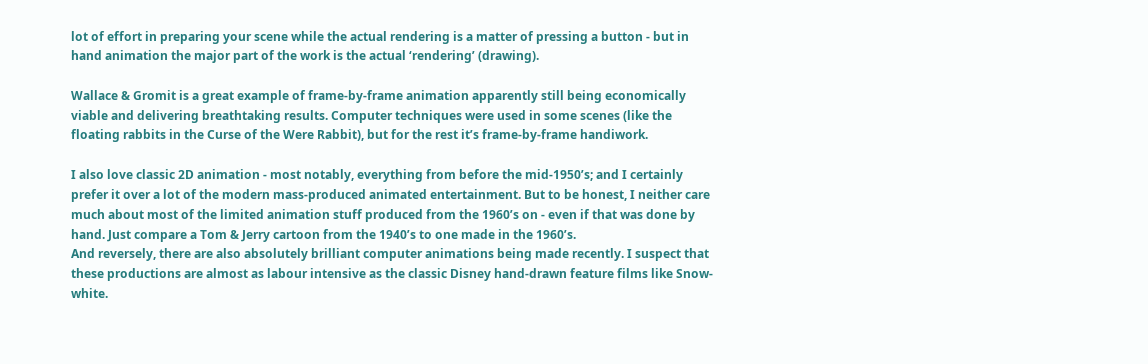lot of effort in preparing your scene while the actual rendering is a matter of pressing a button - but in hand animation the major part of the work is the actual ‘rendering’ (drawing).

Wallace & Gromit is a great example of frame-by-frame animation apparently still being economically viable and delivering breathtaking results. Computer techniques were used in some scenes (like the floating rabbits in the Curse of the Were Rabbit), but for the rest it’s frame-by-frame handiwork.

I also love classic 2D animation - most notably, everything from before the mid-1950’s; and I certainly prefer it over a lot of the modern mass-produced animated entertainment. But to be honest, I neither care much about most of the limited animation stuff produced from the 1960’s on - even if that was done by hand. Just compare a Tom & Jerry cartoon from the 1940’s to one made in the 1960’s.
And reversely, there are also absolutely brilliant computer animations being made recently. I suspect that these productions are almost as labour intensive as the classic Disney hand-drawn feature films like Snow-white.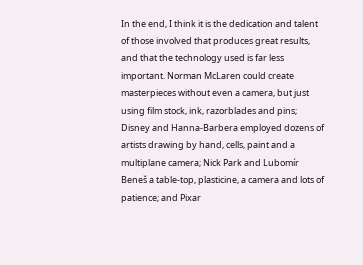In the end, I think it is the dedication and talent of those involved that produces great results, and that the technology used is far less important. Norman McLaren could create masterpieces without even a camera, but just using film stock, ink, razorblades and pins; Disney and Hanna-Barbera employed dozens of artists drawing by hand, cells, paint and a multiplane camera; Nick Park and Lubomír Beneš a table-top, plasticine, a camera and lots of patience; and Pixar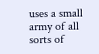uses a small army of all sorts of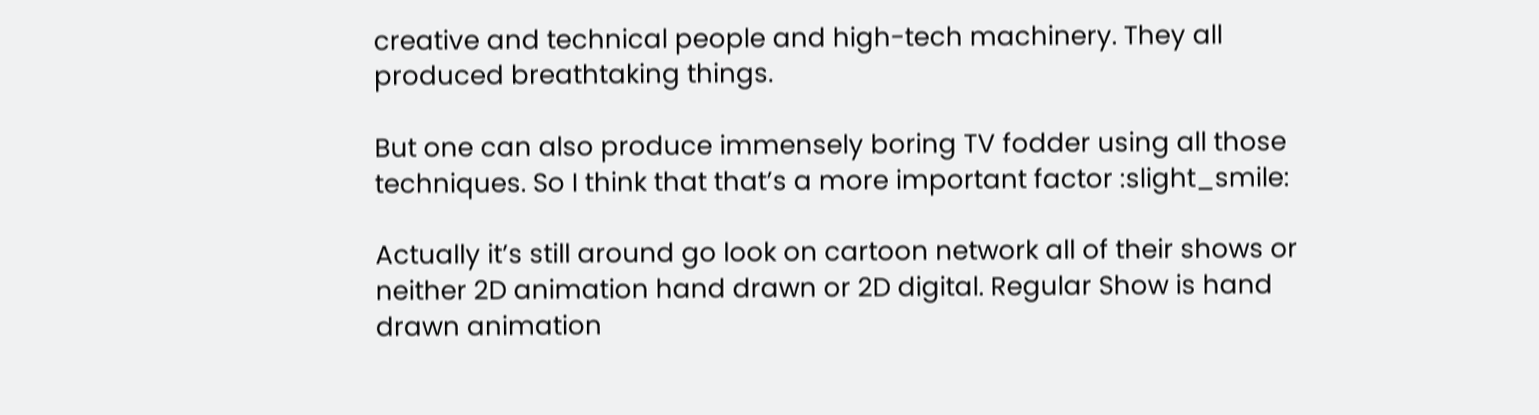creative and technical people and high-tech machinery. They all produced breathtaking things.

But one can also produce immensely boring TV fodder using all those techniques. So I think that that’s a more important factor :slight_smile:

Actually it’s still around go look on cartoon network all of their shows or neither 2D animation hand drawn or 2D digital. Regular Show is hand drawn animation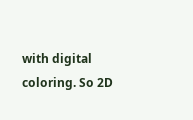with digital coloring. So 2D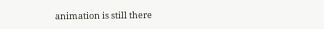animation is still there